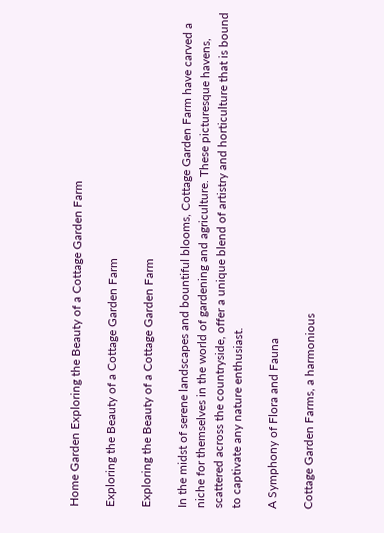Home Garden Exploring the Beauty of a Cottage Garden Farm

Exploring the Beauty of a Cottage Garden Farm

Exploring the Beauty of a Cottage Garden Farm

In the midst of serene landscapes and bountiful blooms, Cottage Garden Farm have carved a niche for themselves in the world of gardening and agriculture. These picturesque havens, scattered across the countryside, offer a unique blend of artistry and horticulture that is bound to captivate any nature enthusiast.

A Symphony of Flora and Fauna

Cottage Garden Farms, a harmonious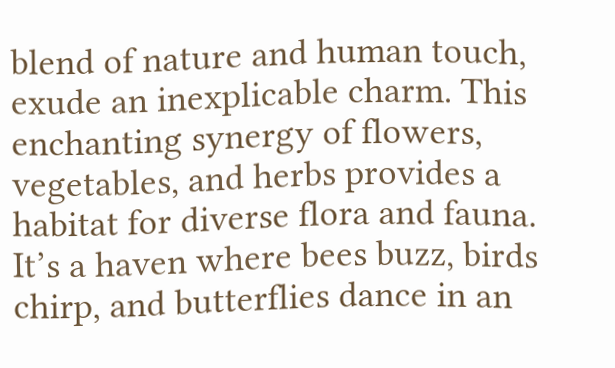blend of nature and human touch, exude an inexplicable charm. This enchanting synergy of flowers, vegetables, and herbs provides a habitat for diverse flora and fauna. It’s a haven where bees buzz, birds chirp, and butterflies dance in an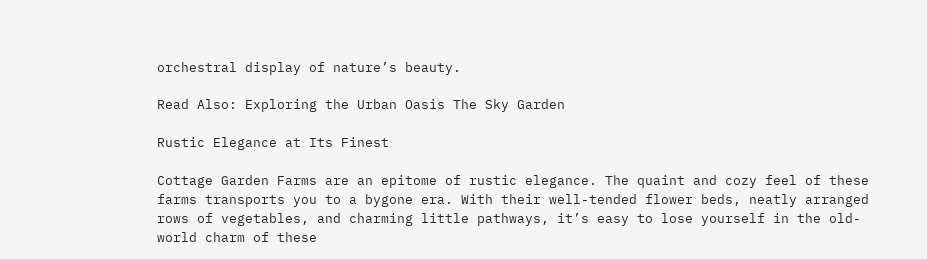orchestral display of nature’s beauty.

Read Also: Exploring the Urban Oasis The Sky Garden

Rustic Elegance at Its Finest

Cottage Garden Farms are an epitome of rustic elegance. The quaint and cozy feel of these farms transports you to a bygone era. With their well-tended flower beds, neatly arranged rows of vegetables, and charming little pathways, it’s easy to lose yourself in the old-world charm of these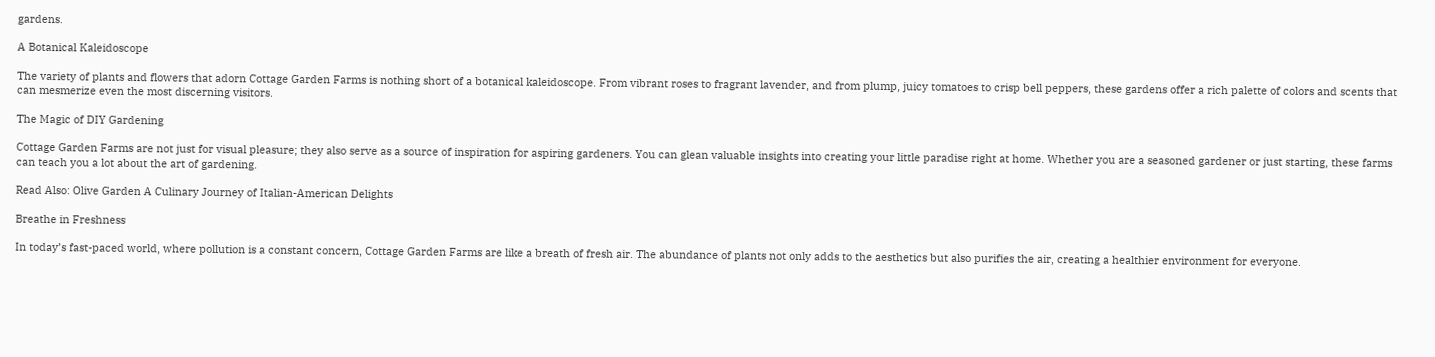gardens.

A Botanical Kaleidoscope

The variety of plants and flowers that adorn Cottage Garden Farms is nothing short of a botanical kaleidoscope. From vibrant roses to fragrant lavender, and from plump, juicy tomatoes to crisp bell peppers, these gardens offer a rich palette of colors and scents that can mesmerize even the most discerning visitors.

The Magic of DIY Gardening

Cottage Garden Farms are not just for visual pleasure; they also serve as a source of inspiration for aspiring gardeners. You can glean valuable insights into creating your little paradise right at home. Whether you are a seasoned gardener or just starting, these farms can teach you a lot about the art of gardening.

Read Also: Olive Garden A Culinary Journey of Italian-American Delights

Breathe in Freshness

In today’s fast-paced world, where pollution is a constant concern, Cottage Garden Farms are like a breath of fresh air. The abundance of plants not only adds to the aesthetics but also purifies the air, creating a healthier environment for everyone.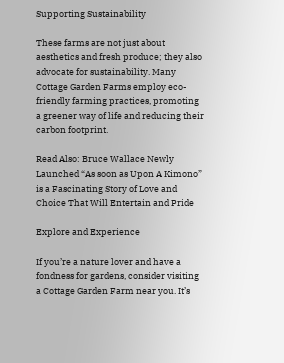Supporting Sustainability

These farms are not just about aesthetics and fresh produce; they also advocate for sustainability. Many Cottage Garden Farms employ eco-friendly farming practices, promoting a greener way of life and reducing their carbon footprint.

Read Also: Bruce Wallace Newly Launched “As soon as Upon A Kimono” is a Fascinating Story of Love and Choice That Will Entertain and Pride

Explore and Experience

If you’re a nature lover and have a fondness for gardens, consider visiting a Cottage Garden Farm near you. It’s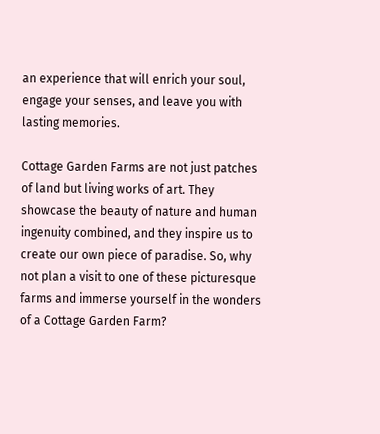an experience that will enrich your soul, engage your senses, and leave you with lasting memories.

Cottage Garden Farms are not just patches of land but living works of art. They showcase the beauty of nature and human ingenuity combined, and they inspire us to create our own piece of paradise. So, why not plan a visit to one of these picturesque farms and immerse yourself in the wonders of a Cottage Garden Farm?